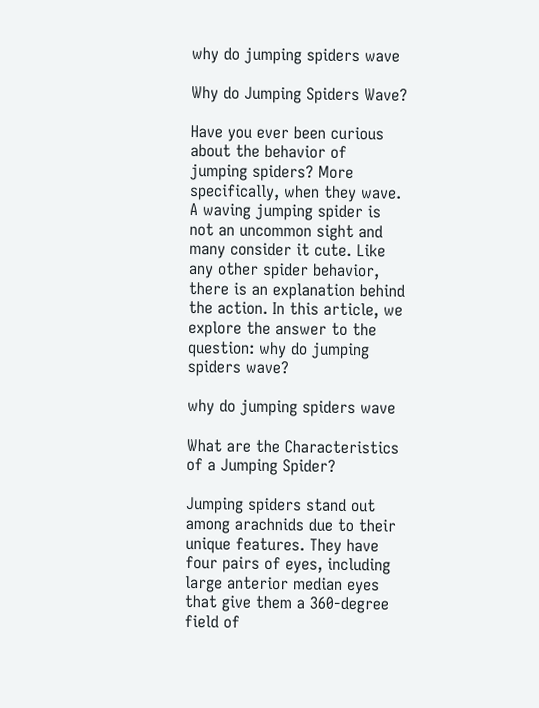why do jumping spiders wave

Why do Jumping Spiders Wave?

Have you ever been curious about the behavior of jumping spiders? More specifically, when they wave. A waving jumping spider is not an uncommon sight and many consider it cute. Like any other spider behavior, there is an explanation behind the action. In this article, we explore the answer to the question: why do jumping spiders wave?

why do jumping spiders wave

What are the Characteristics of a Jumping Spider?

Jumping spiders stand out among arachnids due to their unique features. They have four pairs of eyes, including large anterior median eyes that give them a 360-degree field of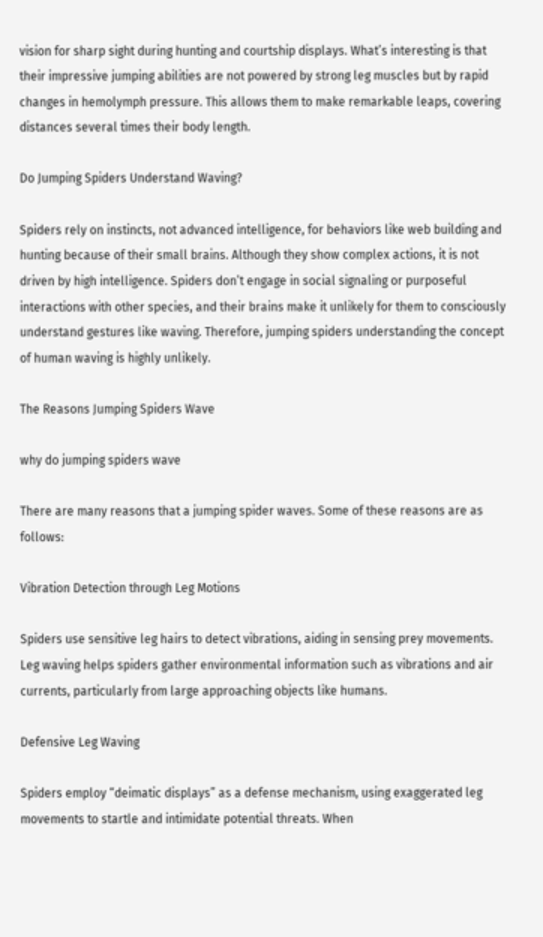vision for sharp sight during hunting and courtship displays. What’s interesting is that their impressive jumping abilities are not powered by strong leg muscles but by rapid changes in hemolymph pressure. This allows them to make remarkable leaps, covering distances several times their body length.

Do Jumping Spiders Understand Waving?

Spiders rely on instincts, not advanced intelligence, for behaviors like web building and hunting because of their small brains. Although they show complex actions, it is not driven by high intelligence. Spiders don’t engage in social signaling or purposeful interactions with other species, and their brains make it unlikely for them to consciously understand gestures like waving. Therefore, jumping spiders understanding the concept of human waving is highly unlikely.

The Reasons Jumping Spiders Wave

why do jumping spiders wave

There are many reasons that a jumping spider waves. Some of these reasons are as follows:

Vibration Detection through Leg Motions

Spiders use sensitive leg hairs to detect vibrations, aiding in sensing prey movements. Leg waving helps spiders gather environmental information such as vibrations and air currents, particularly from large approaching objects like humans.

Defensive Leg Waving

Spiders employ “deimatic displays” as a defense mechanism, using exaggerated leg movements to startle and intimidate potential threats. When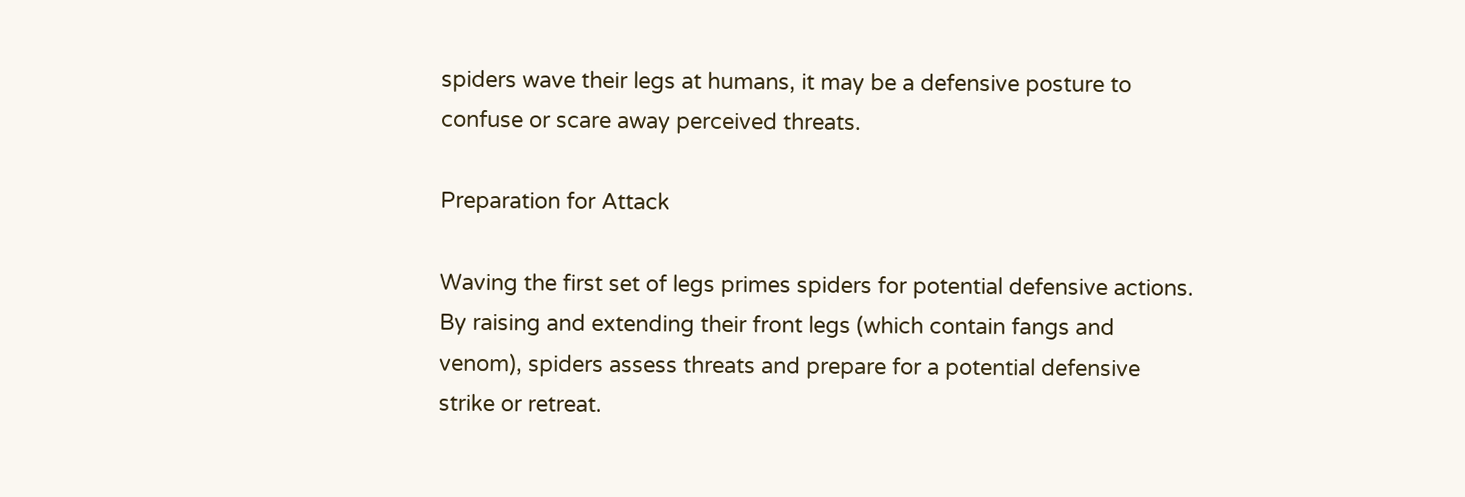spiders wave their legs at humans, it may be a defensive posture to confuse or scare away perceived threats.

Preparation for Attack

Waving the first set of legs primes spiders for potential defensive actions. By raising and extending their front legs (which contain fangs and venom), spiders assess threats and prepare for a potential defensive strike or retreat.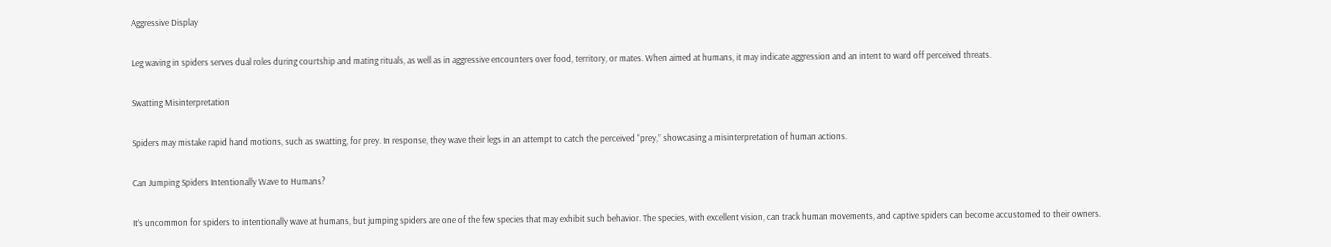Aggressive Display

Leg waving in spiders serves dual roles during courtship and mating rituals, as well as in aggressive encounters over food, territory, or mates. When aimed at humans, it may indicate aggression and an intent to ward off perceived threats.

Swatting Misinterpretation

Spiders may mistake rapid hand motions, such as swatting, for prey. In response, they wave their legs in an attempt to catch the perceived “prey,” showcasing a misinterpretation of human actions.

Can Jumping Spiders Intentionally Wave to Humans?

It’s uncommon for spiders to intentionally wave at humans, but jumping spiders are one of the few species that may exhibit such behavior. The species, with excellent vision, can track human movements, and captive spiders can become accustomed to their owners.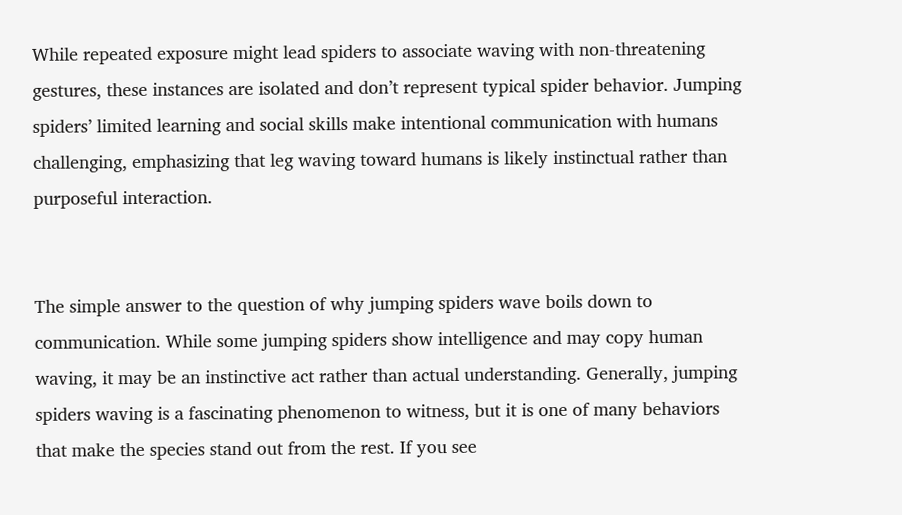While repeated exposure might lead spiders to associate waving with non-threatening gestures, these instances are isolated and don’t represent typical spider behavior. Jumping spiders’ limited learning and social skills make intentional communication with humans challenging, emphasizing that leg waving toward humans is likely instinctual rather than purposeful interaction.


The simple answer to the question of why jumping spiders wave boils down to communication. While some jumping spiders show intelligence and may copy human waving, it may be an instinctive act rather than actual understanding. Generally, jumping spiders waving is a fascinating phenomenon to witness, but it is one of many behaviors that make the species stand out from the rest. If you see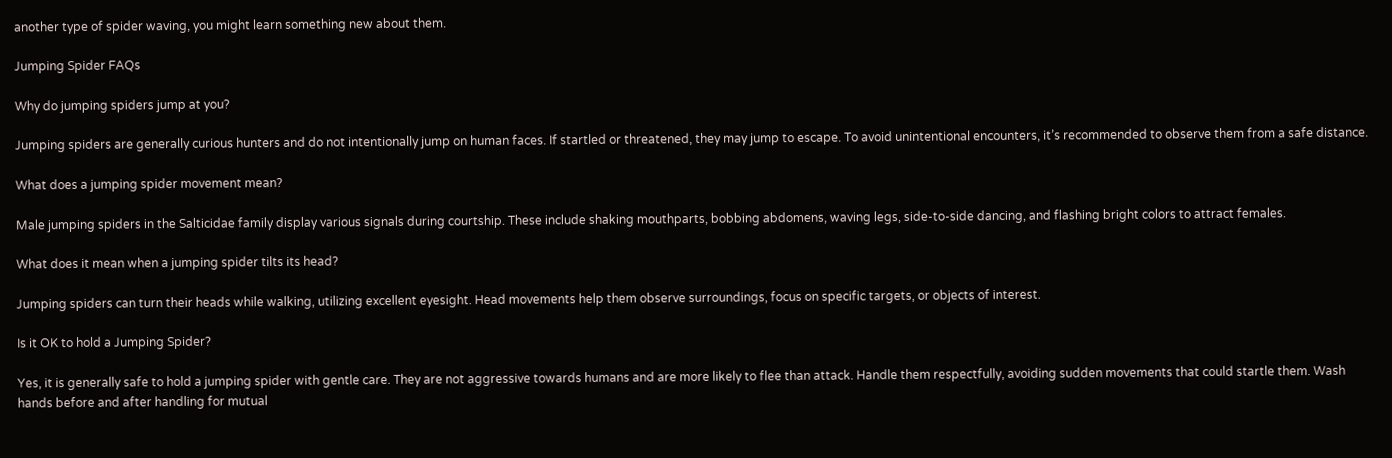another type of spider waving, you might learn something new about them.

Jumping Spider FAQs

Why do jumping spiders jump at you?

Jumping spiders are generally curious hunters and do not intentionally jump on human faces. If startled or threatened, they may jump to escape. To avoid unintentional encounters, it’s recommended to observe them from a safe distance.

What does a jumping spider movement mean?

Male jumping spiders in the Salticidae family display various signals during courtship. These include shaking mouthparts, bobbing abdomens, waving legs, side-to-side dancing, and flashing bright colors to attract females.

What does it mean when a jumping spider tilts its head?

Jumping spiders can turn their heads while walking, utilizing excellent eyesight. Head movements help them observe surroundings, focus on specific targets, or objects of interest.

Is it OK to hold a Jumping Spider?

Yes, it is generally safe to hold a jumping spider with gentle care. They are not aggressive towards humans and are more likely to flee than attack. Handle them respectfully, avoiding sudden movements that could startle them. Wash hands before and after handling for mutual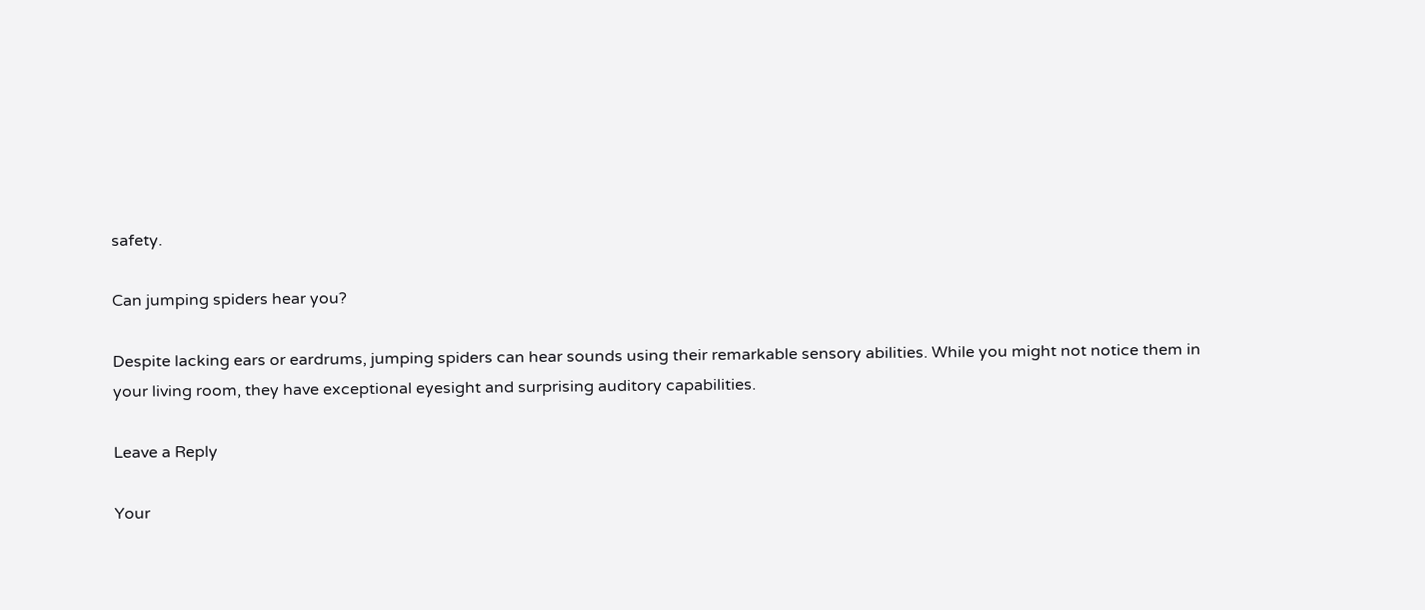safety.

Can jumping spiders hear you?

Despite lacking ears or eardrums, jumping spiders can hear sounds using their remarkable sensory abilities. While you might not notice them in your living room, they have exceptional eyesight and surprising auditory capabilities.

Leave a Reply

Your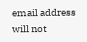email address will not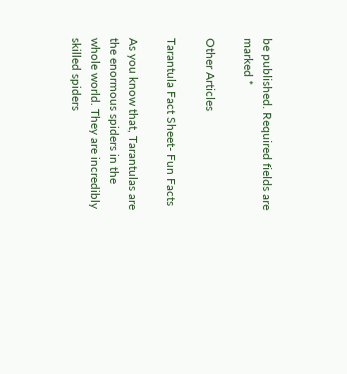be published. Required fields are marked *

Other Articles

Tarantula Fact Sheet- Fun Facts

As you know that, Tarantulas are the enormous spiders in the whole world. They are incredibly skilled spiders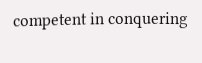competent in conquering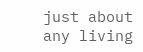just about any living